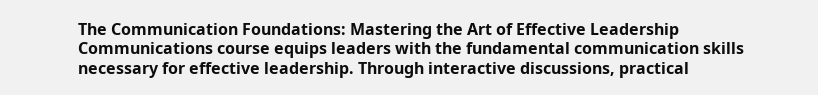The Communication Foundations: Mastering the Art of Effective Leadership Communications course equips leaders with the fundamental communication skills necessary for effective leadership. Through interactive discussions, practical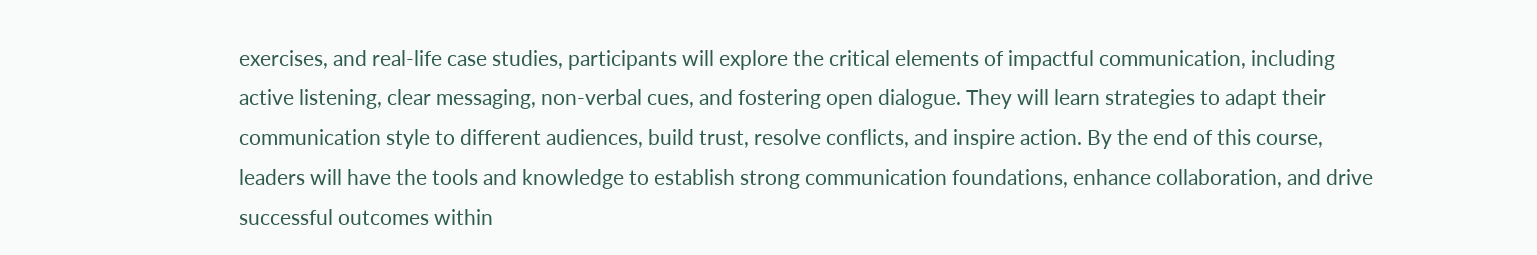exercises, and real-life case studies, participants will explore the critical elements of impactful communication, including active listening, clear messaging, non-verbal cues, and fostering open dialogue. They will learn strategies to adapt their communication style to different audiences, build trust, resolve conflicts, and inspire action. By the end of this course, leaders will have the tools and knowledge to establish strong communication foundations, enhance collaboration, and drive successful outcomes within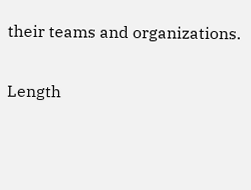their teams and organizations.

Length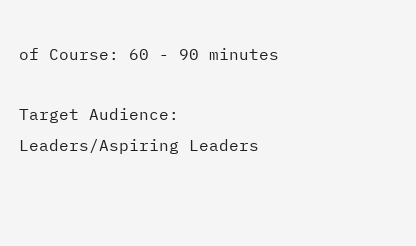of Course: 60 - 90 minutes

Target Audience: Leaders/Aspiring Leaders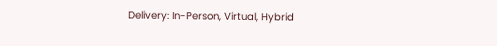Delivery: In-Person, Virtual, Hybrid